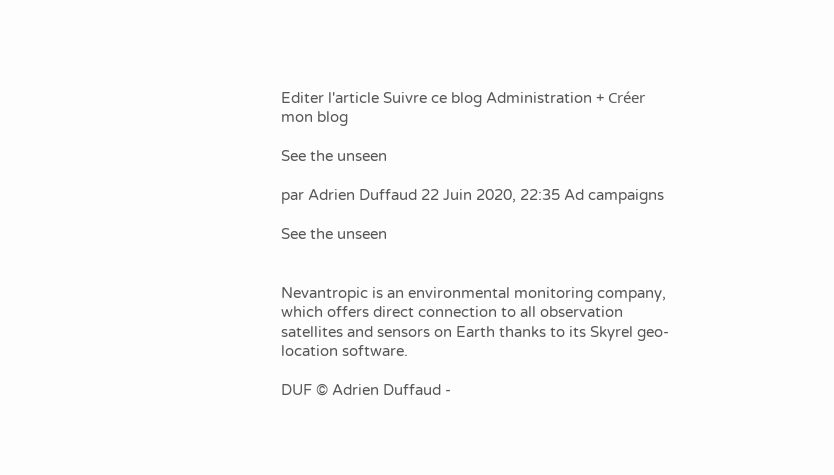Editer l'article Suivre ce blog Administration + Créer mon blog

See the unseen

par Adrien Duffaud 22 Juin 2020, 22:35 Ad campaigns

See the unseen


Nevantropic is an environmental monitoring company, which offers direct connection to all observation satellites and sensors on Earth thanks to its Skyrel geo-location software.

DUF © Adrien Duffaud -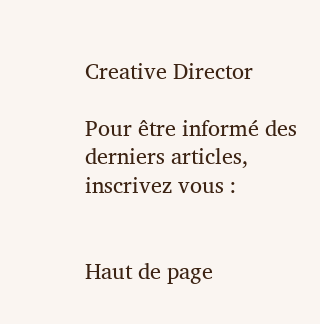Creative Director

Pour être informé des derniers articles, inscrivez vous :


Haut de page